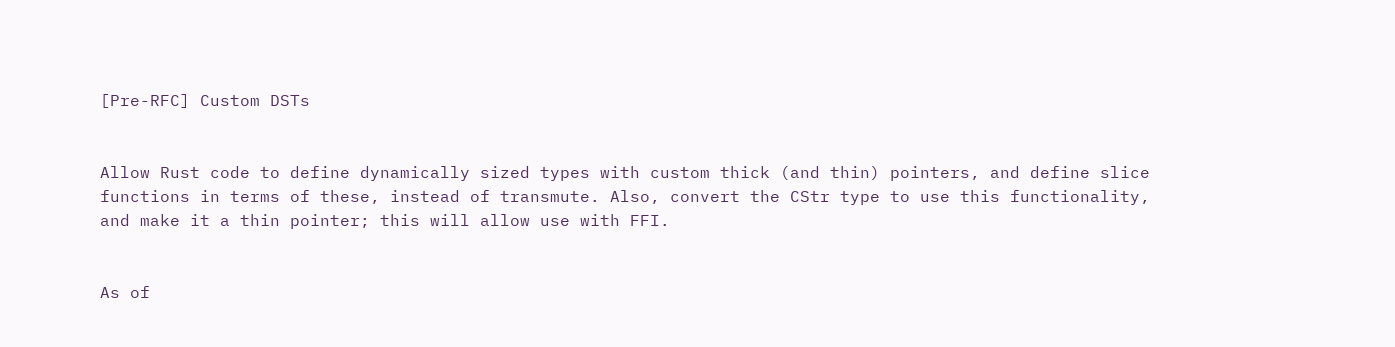[Pre-RFC] Custom DSTs


Allow Rust code to define dynamically sized types with custom thick (and thin) pointers, and define slice functions in terms of these, instead of transmute. Also, convert the CStr type to use this functionality, and make it a thin pointer; this will allow use with FFI.


As of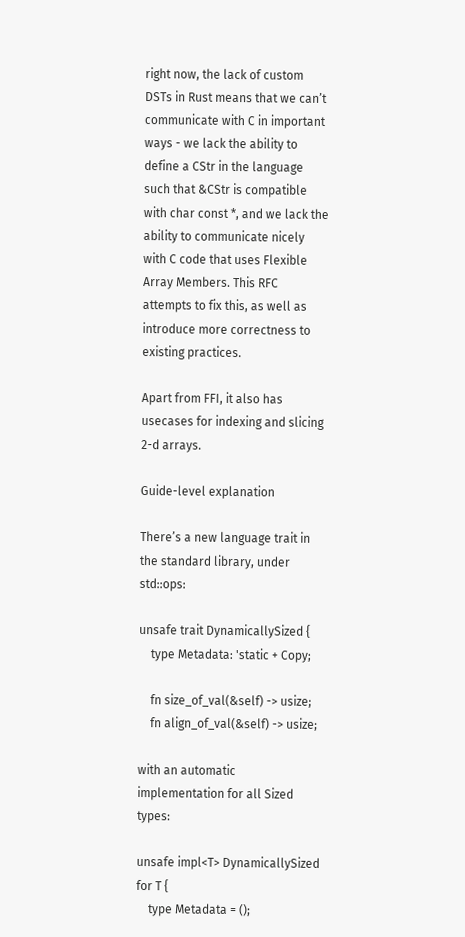right now, the lack of custom DSTs in Rust means that we can’t communicate with C in important ways - we lack the ability to define a CStr in the language such that &CStr is compatible with char const *, and we lack the ability to communicate nicely with C code that uses Flexible Array Members. This RFC attempts to fix this, as well as introduce more correctness to existing practices.

Apart from FFI, it also has usecases for indexing and slicing 2-d arrays.

Guide-level explanation

There’s a new language trait in the standard library, under std::ops:

unsafe trait DynamicallySized {
    type Metadata: 'static + Copy;

    fn size_of_val(&self) -> usize;
    fn align_of_val(&self) -> usize;

with an automatic implementation for all Sized types:

unsafe impl<T> DynamicallySized for T {
    type Metadata = ();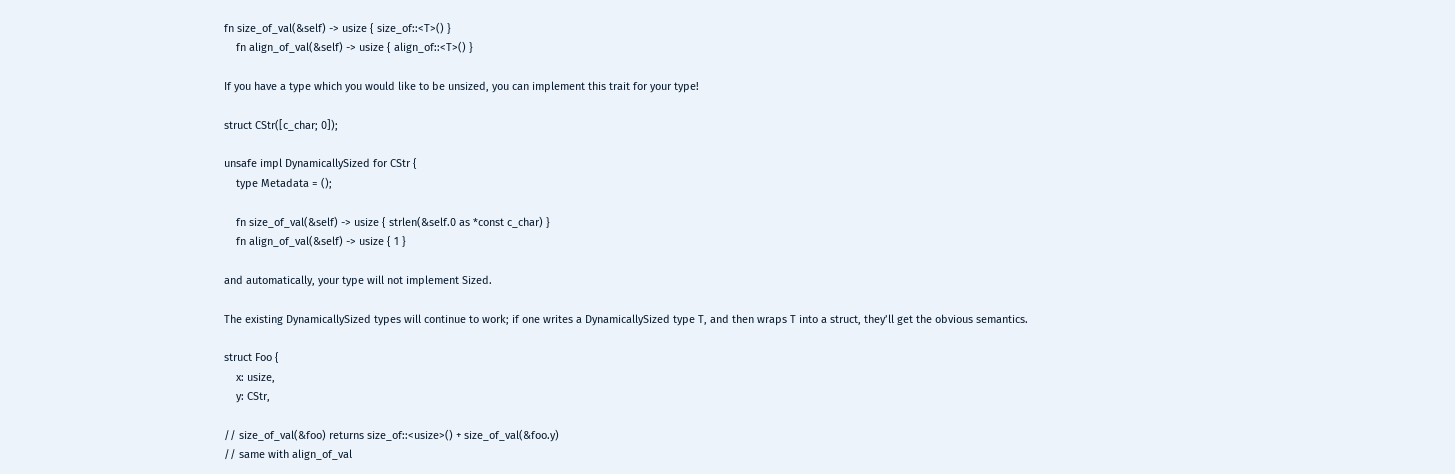fn size_of_val(&self) -> usize { size_of::<T>() }
    fn align_of_val(&self) -> usize { align_of::<T>() }

If you have a type which you would like to be unsized, you can implement this trait for your type!

struct CStr([c_char; 0]);

unsafe impl DynamicallySized for CStr {
    type Metadata = ();

    fn size_of_val(&self) -> usize { strlen(&self.0 as *const c_char) }
    fn align_of_val(&self) -> usize { 1 }

and automatically, your type will not implement Sized.

The existing DynamicallySized types will continue to work; if one writes a DynamicallySized type T, and then wraps T into a struct, they’ll get the obvious semantics.

struct Foo {
    x: usize,
    y: CStr,

// size_of_val(&foo) returns size_of::<usize>() + size_of_val(&foo.y)
// same with align_of_val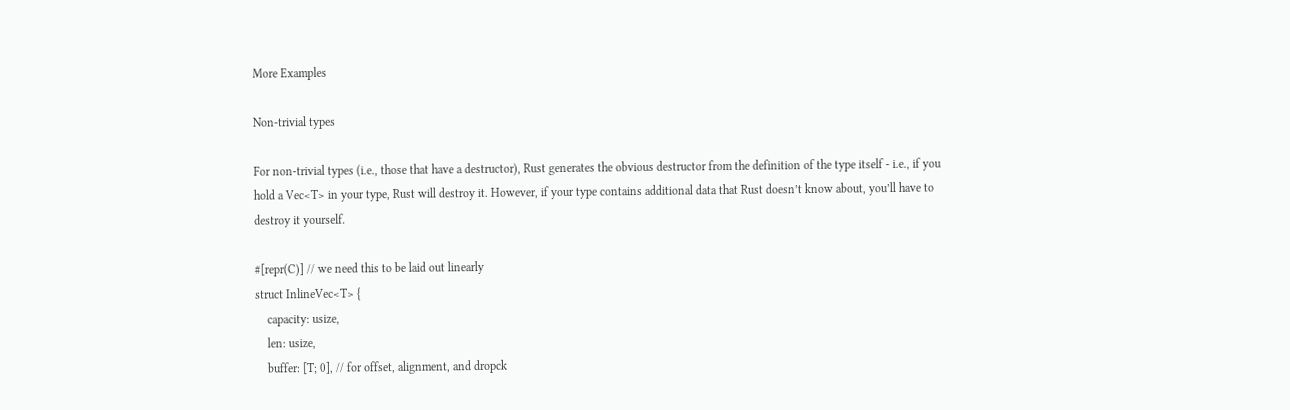More Examples

Non-trivial types

For non-trivial types (i.e., those that have a destructor), Rust generates the obvious destructor from the definition of the type itself - i.e., if you hold a Vec<T> in your type, Rust will destroy it. However, if your type contains additional data that Rust doesn’t know about, you’ll have to destroy it yourself.

#[repr(C)] // we need this to be laid out linearly
struct InlineVec<T> {
    capacity: usize,
    len: usize,
    buffer: [T; 0], // for offset, alignment, and dropck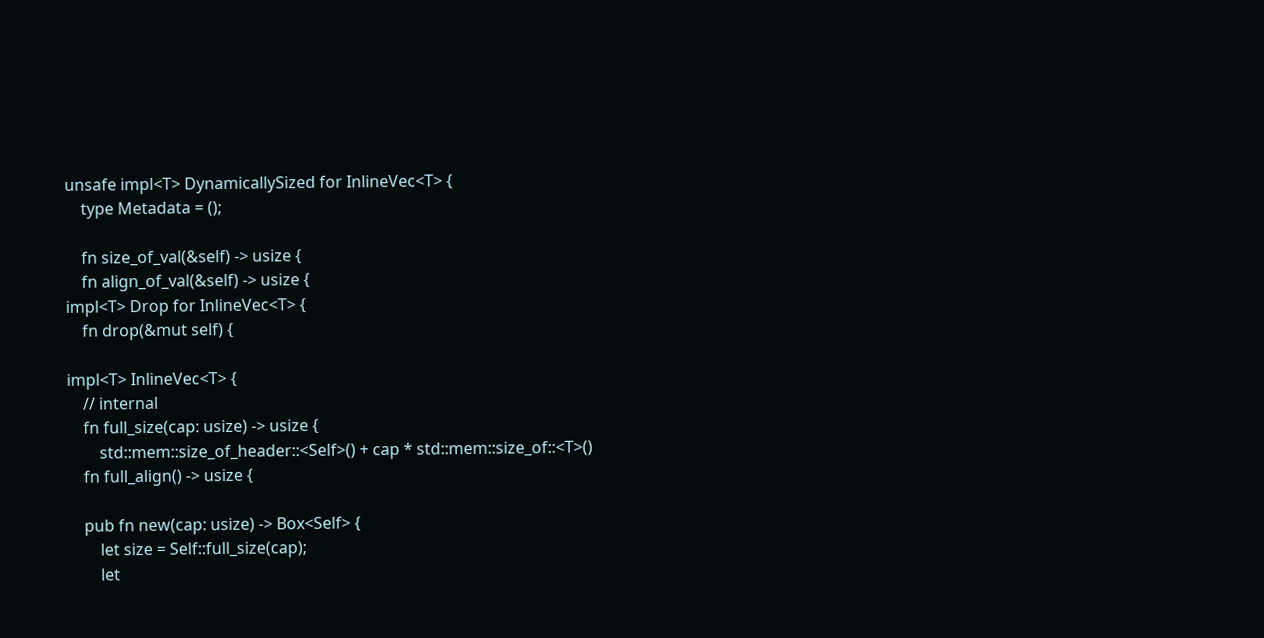unsafe impl<T> DynamicallySized for InlineVec<T> {
    type Metadata = ();

    fn size_of_val(&self) -> usize {
    fn align_of_val(&self) -> usize {
impl<T> Drop for InlineVec<T> {
    fn drop(&mut self) {

impl<T> InlineVec<T> {
    // internal
    fn full_size(cap: usize) -> usize {
        std::mem::size_of_header::<Self>() + cap * std::mem::size_of::<T>()
    fn full_align() -> usize {

    pub fn new(cap: usize) -> Box<Self> {
        let size = Self::full_size(cap);
        let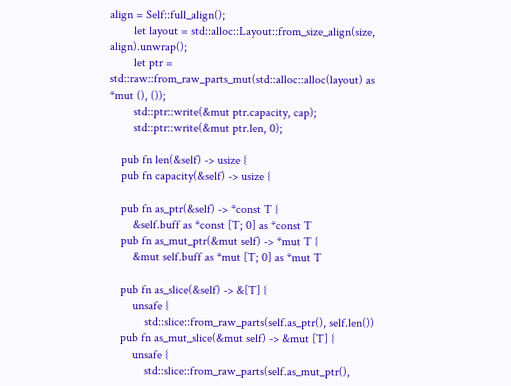align = Self::full_align();
        let layout = std::alloc::Layout::from_size_align(size, align).unwrap();
        let ptr = std::raw::from_raw_parts_mut(std::alloc::alloc(layout) as *mut (), ());
        std::ptr::write(&mut ptr.capacity, cap);
        std::ptr::write(&mut ptr.len, 0);

    pub fn len(&self) -> usize {
    pub fn capacity(&self) -> usize {

    pub fn as_ptr(&self) -> *const T {
        &self.buff as *const [T; 0] as *const T
    pub fn as_mut_ptr(&mut self) -> *mut T {
        &mut self.buff as *mut [T; 0] as *mut T

    pub fn as_slice(&self) -> &[T] {
        unsafe {
            std::slice::from_raw_parts(self.as_ptr(), self.len())
    pub fn as_mut_slice(&mut self) -> &mut [T] {
        unsafe {
            std::slice::from_raw_parts(self.as_mut_ptr(),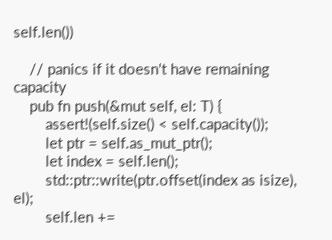self.len())

    // panics if it doesn't have remaining capacity
    pub fn push(&mut self, el: T) {
        assert!(self.size() < self.capacity());
        let ptr = self.as_mut_ptr();
        let index = self.len();
        std::ptr::write(ptr.offset(index as isize), el);
        self.len +=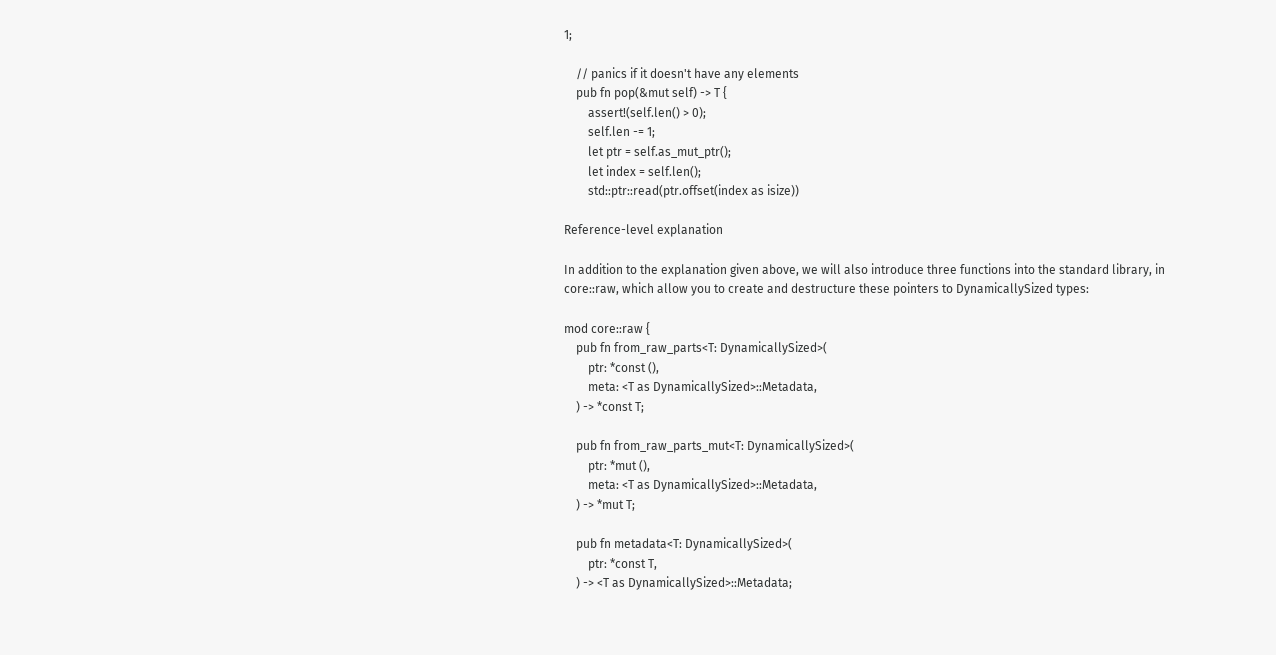1;

    // panics if it doesn't have any elements
    pub fn pop(&mut self) -> T {
        assert!(self.len() > 0);
        self.len -= 1;
        let ptr = self.as_mut_ptr();
        let index = self.len();
        std::ptr::read(ptr.offset(index as isize))

Reference-level explanation

In addition to the explanation given above, we will also introduce three functions into the standard library, in core::raw, which allow you to create and destructure these pointers to DynamicallySized types:

mod core::raw {
    pub fn from_raw_parts<T: DynamicallySized>(
        ptr: *const (),
        meta: <T as DynamicallySized>::Metadata,
    ) -> *const T;

    pub fn from_raw_parts_mut<T: DynamicallySized>(
        ptr: *mut (),
        meta: <T as DynamicallySized>::Metadata,
    ) -> *mut T;

    pub fn metadata<T: DynamicallySized>(
        ptr: *const T,
    ) -> <T as DynamicallySized>::Metadata;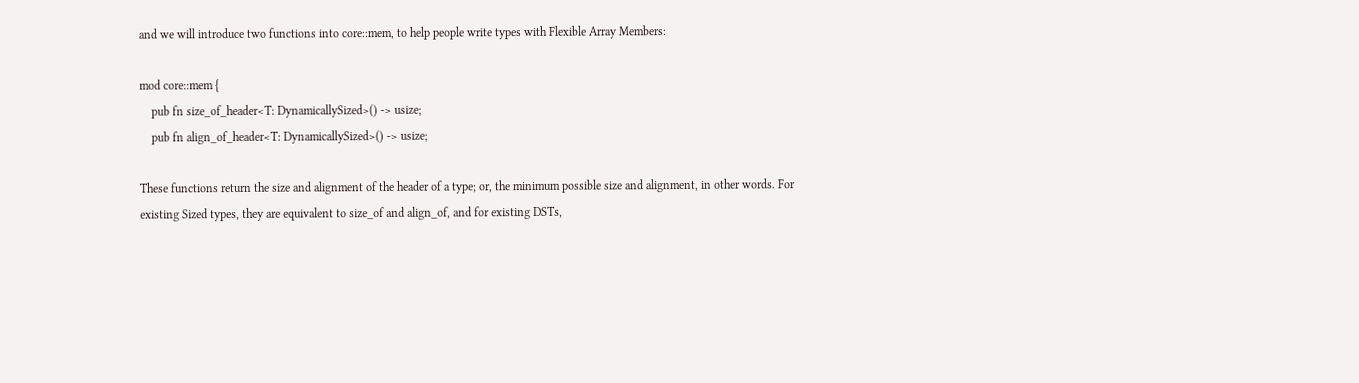and we will introduce two functions into core::mem, to help people write types with Flexible Array Members:

mod core::mem {
    pub fn size_of_header<T: DynamicallySized>() -> usize;
    pub fn align_of_header<T: DynamicallySized>() -> usize;

These functions return the size and alignment of the header of a type; or, the minimum possible size and alignment, in other words. For existing Sized types, they are equivalent to size_of and align_of, and for existing DSTs,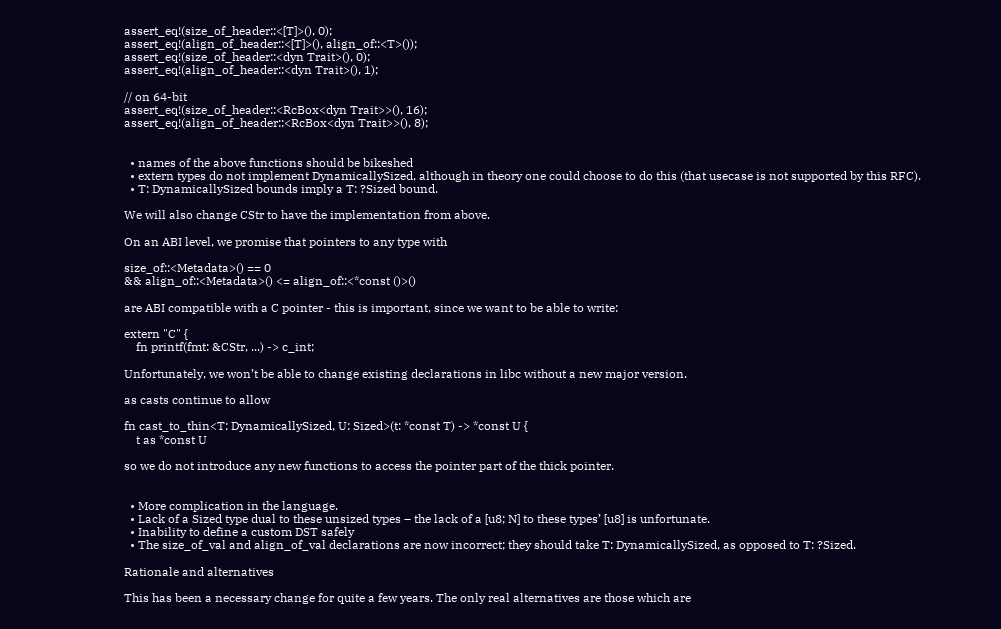assert_eq!(size_of_header::<[T]>(), 0);
assert_eq!(align_of_header::<[T]>(), align_of::<T>());
assert_eq!(size_of_header::<dyn Trait>(), 0);
assert_eq!(align_of_header::<dyn Trait>(), 1);

// on 64-bit
assert_eq!(size_of_header::<RcBox<dyn Trait>>(), 16);
assert_eq!(align_of_header::<RcBox<dyn Trait>>(), 8);


  • names of the above functions should be bikeshed
  • extern types do not implement DynamicallySized, although in theory one could choose to do this (that usecase is not supported by this RFC).
  • T: DynamicallySized bounds imply a T: ?Sized bound.

We will also change CStr to have the implementation from above.

On an ABI level, we promise that pointers to any type with

size_of::<Metadata>() == 0
&& align_of::<Metadata>() <= align_of::<*const ()>()

are ABI compatible with a C pointer - this is important, since we want to be able to write:

extern "C" {
    fn printf(fmt: &CStr, ...) -> c_int;

Unfortunately, we won’t be able to change existing declarations in libc without a new major version.

as casts continue to allow

fn cast_to_thin<T: DynamicallySized, U: Sized>(t: *const T) -> *const U {
    t as *const U

so we do not introduce any new functions to access the pointer part of the thick pointer.


  • More complication in the language.
  • Lack of a Sized type dual to these unsized types – the lack of a [u8; N] to these types’ [u8] is unfortunate.
  • Inability to define a custom DST safely
  • The size_of_val and align_of_val declarations are now incorrect; they should take T: DynamicallySized, as opposed to T: ?Sized.

Rationale and alternatives

This has been a necessary change for quite a few years. The only real alternatives are those which are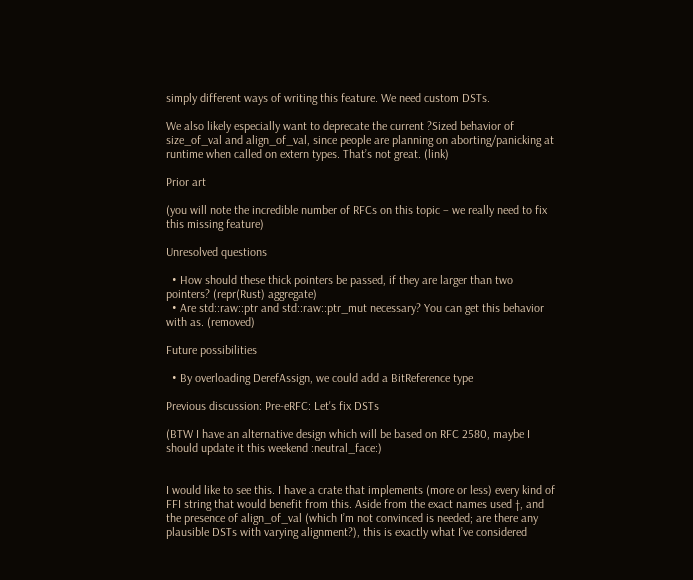simply different ways of writing this feature. We need custom DSTs.

We also likely especially want to deprecate the current ?Sized behavior of size_of_val and align_of_val, since people are planning on aborting/panicking at runtime when called on extern types. That’s not great. (link)

Prior art

(you will note the incredible number of RFCs on this topic – we really need to fix this missing feature)

Unresolved questions

  • How should these thick pointers be passed, if they are larger than two pointers? (repr(Rust) aggregate)
  • Are std::raw::ptr and std::raw::ptr_mut necessary? You can get this behavior with as. (removed)

Future possibilities

  • By overloading DerefAssign, we could add a BitReference type

Previous discussion: Pre-eRFC: Let's fix DSTs

(BTW I have an alternative design which will be based on RFC 2580, maybe I should update it this weekend :neutral_face:)


I would like to see this. I have a crate that implements (more or less) every kind of FFI string that would benefit from this. Aside from the exact names used †, and the presence of align_of_val (which I’m not convinced is needed; are there any plausible DSTs with varying alignment?), this is exactly what I’ve considered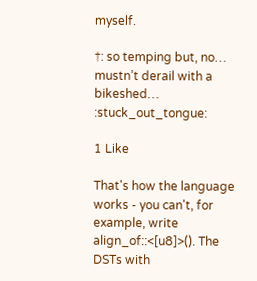myself.

†: so temping but, no… mustn’t derail with a bikeshed… :stuck_out_tongue:

1 Like

That's how the language works - you can't, for example, write align_of::<[u8]>(). The DSTs with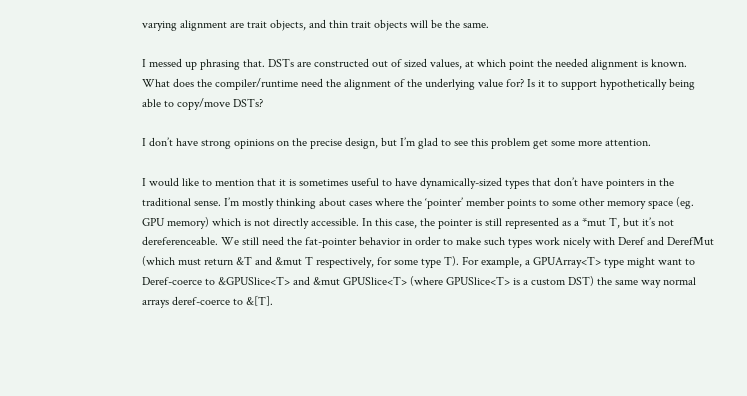varying alignment are trait objects, and thin trait objects will be the same.

I messed up phrasing that. DSTs are constructed out of sized values, at which point the needed alignment is known. What does the compiler/runtime need the alignment of the underlying value for? Is it to support hypothetically being able to copy/move DSTs?

I don’t have strong opinions on the precise design, but I’m glad to see this problem get some more attention.

I would like to mention that it is sometimes useful to have dynamically-sized types that don’t have pointers in the traditional sense. I’m mostly thinking about cases where the ‘pointer’ member points to some other memory space (eg. GPU memory) which is not directly accessible. In this case, the pointer is still represented as a *mut T, but it’s not dereferenceable. We still need the fat-pointer behavior in order to make such types work nicely with Deref and DerefMut (which must return &T and &mut T respectively, for some type T). For example, a GPUArray<T> type might want to Deref-coerce to &GPUSlice<T> and &mut GPUSlice<T> (where GPUSlice<T> is a custom DST) the same way normal arrays deref-coerce to &[T].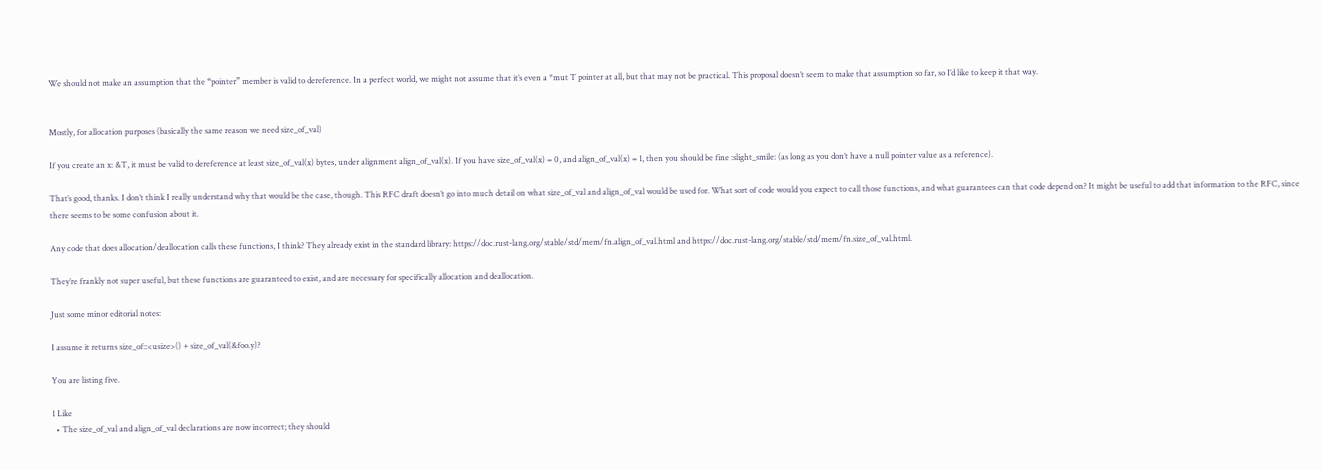We should not make an assumption that the “pointer” member is valid to dereference. In a perfect world, we might not assume that it’s even a *mut T pointer at all, but that may not be practical. This proposal doesn’t seem to make that assumption so far, so I’d like to keep it that way.


Mostly, for allocation purposes (basically the same reason we need size_of_val)

If you create an x: &T, it must be valid to dereference at least size_of_val(x) bytes, under alignment align_of_val(x). If you have size_of_val(x) = 0, and align_of_val(x) = 1, then you should be fine :slight_smile: (as long as you don’t have a null pointer value as a reference).

That’s good, thanks. I don’t think I really understand why that would be the case, though. This RFC draft doesn’t go into much detail on what size_of_val and align_of_val would be used for. What sort of code would you expect to call those functions, and what guarantees can that code depend on? It might be useful to add that information to the RFC, since there seems to be some confusion about it.

Any code that does allocation/deallocation calls these functions, I think? They already exist in the standard library: https://doc.rust-lang.org/stable/std/mem/fn.align_of_val.html and https://doc.rust-lang.org/stable/std/mem/fn.size_of_val.html.

They’re frankly not super useful, but these functions are guaranteed to exist, and are necessary for specifically allocation and deallocation.

Just some minor editorial notes:

I assume it returns size_of::<usize>() + size_of_val(&foo.y)?

You are listing five.

1 Like
  • The size_of_val and align_of_val declarations are now incorrect; they should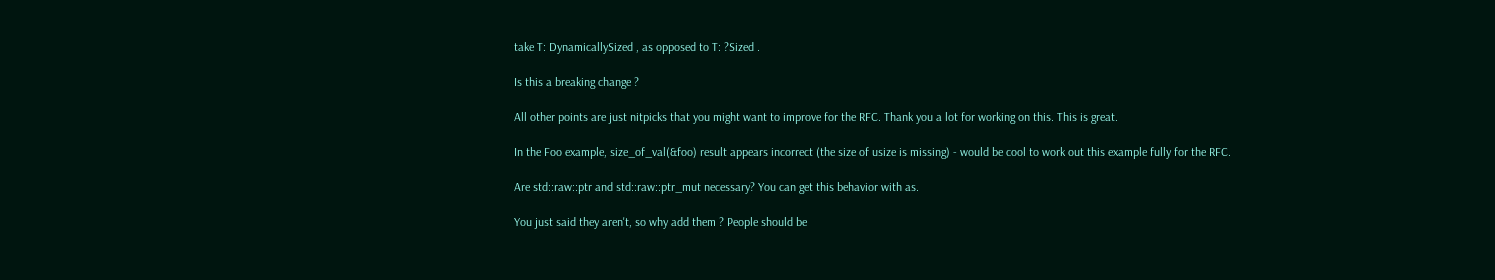take T: DynamicallySized , as opposed to T: ?Sized .

Is this a breaking change ?

All other points are just nitpicks that you might want to improve for the RFC. Thank you a lot for working on this. This is great.

In the Foo example, size_of_val(&foo) result appears incorrect (the size of usize is missing) - would be cool to work out this example fully for the RFC.

Are std::raw::ptr and std::raw::ptr_mut necessary? You can get this behavior with as.

You just said they aren't, so why add them ? People should be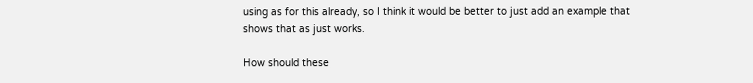using as for this already, so I think it would be better to just add an example that shows that as just works.

How should these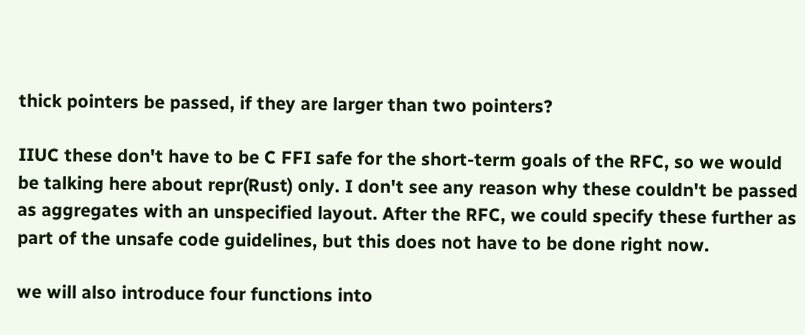thick pointers be passed, if they are larger than two pointers?

IIUC these don't have to be C FFI safe for the short-term goals of the RFC, so we would be talking here about repr(Rust) only. I don't see any reason why these couldn't be passed as aggregates with an unspecified layout. After the RFC, we could specify these further as part of the unsafe code guidelines, but this does not have to be done right now.

we will also introduce four functions into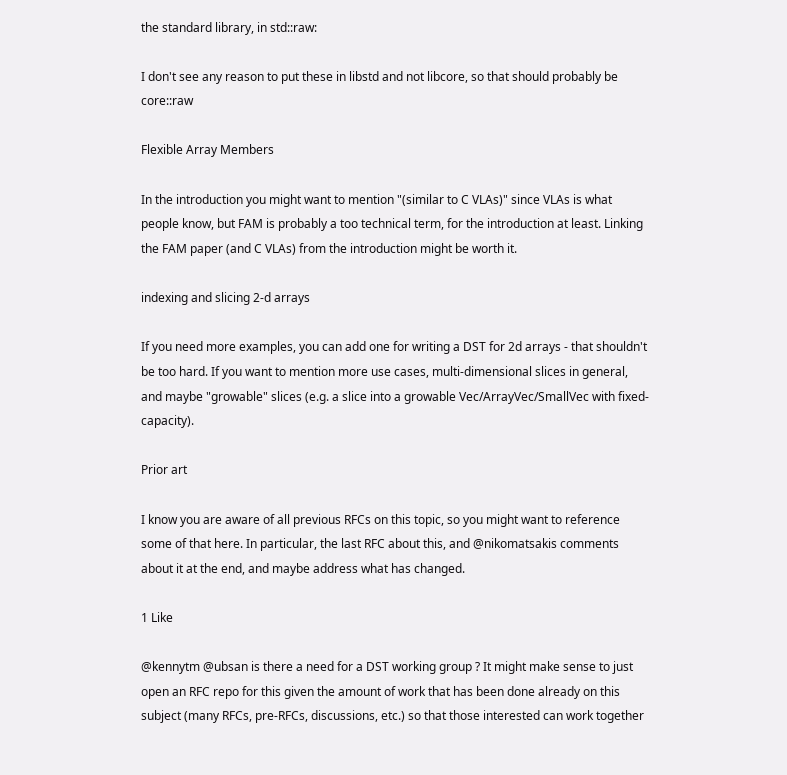the standard library, in std::raw:

I don't see any reason to put these in libstd and not libcore, so that should probably be core::raw

Flexible Array Members

In the introduction you might want to mention "(similar to C VLAs)" since VLAs is what people know, but FAM is probably a too technical term, for the introduction at least. Linking the FAM paper (and C VLAs) from the introduction might be worth it.

indexing and slicing 2-d arrays

If you need more examples, you can add one for writing a DST for 2d arrays - that shouldn't be too hard. If you want to mention more use cases, multi-dimensional slices in general, and maybe "growable" slices (e.g. a slice into a growable Vec/ArrayVec/SmallVec with fixed-capacity).

Prior art

I know you are aware of all previous RFCs on this topic, so you might want to reference some of that here. In particular, the last RFC about this, and @nikomatsakis comments about it at the end, and maybe address what has changed.

1 Like

@kennytm @ubsan is there a need for a DST working group ? It might make sense to just open an RFC repo for this given the amount of work that has been done already on this subject (many RFCs, pre-RFCs, discussions, etc.) so that those interested can work together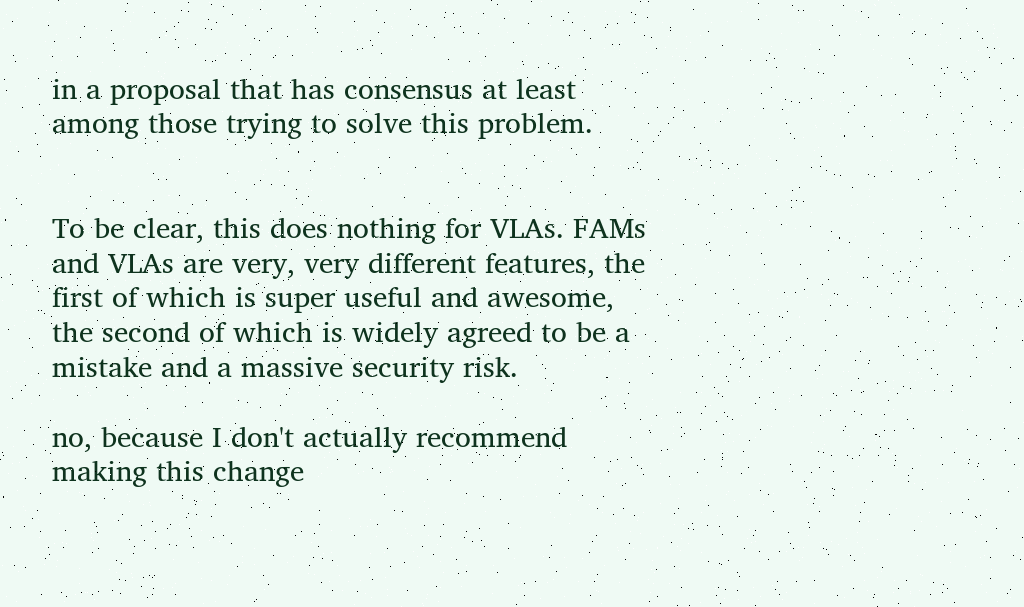in a proposal that has consensus at least among those trying to solve this problem.


To be clear, this does nothing for VLAs. FAMs and VLAs are very, very different features, the first of which is super useful and awesome, the second of which is widely agreed to be a mistake and a massive security risk.

no, because I don't actually recommend making this change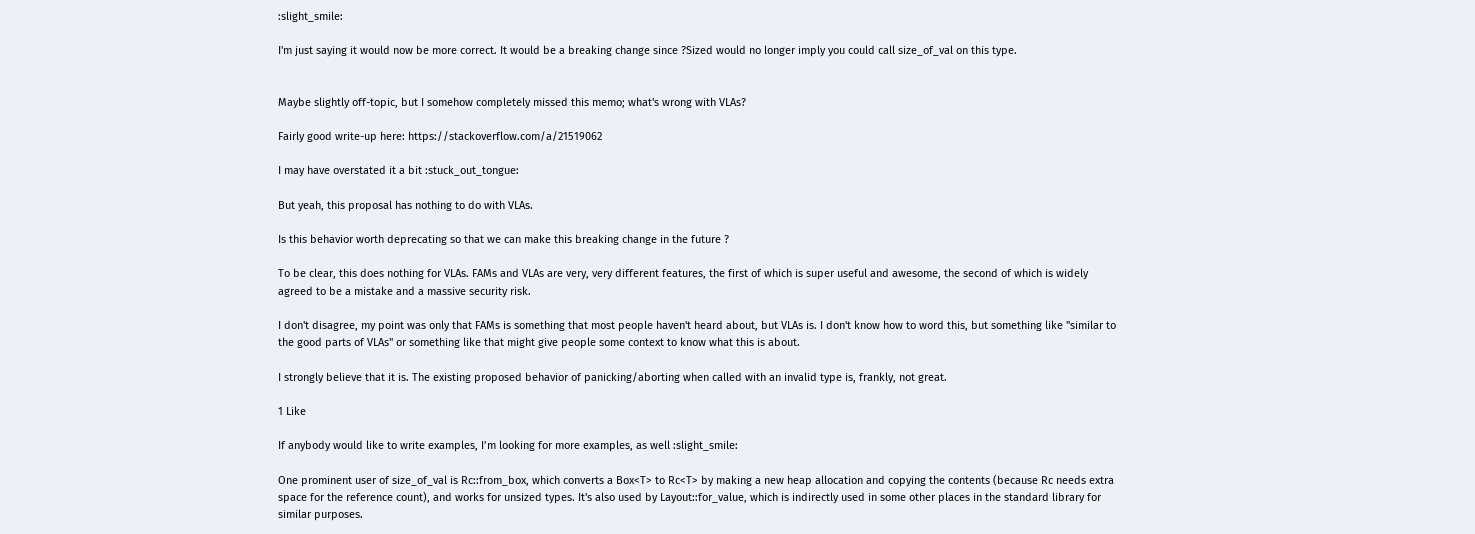:slight_smile:

I'm just saying it would now be more correct. It would be a breaking change since ?Sized would no longer imply you could call size_of_val on this type.


Maybe slightly off-topic, but I somehow completely missed this memo; what's wrong with VLAs?

Fairly good write-up here: https://stackoverflow.com/a/21519062

I may have overstated it a bit :stuck_out_tongue:

But yeah, this proposal has nothing to do with VLAs.

Is this behavior worth deprecating so that we can make this breaking change in the future ?

To be clear, this does nothing for VLAs. FAMs and VLAs are very, very different features, the first of which is super useful and awesome, the second of which is widely agreed to be a mistake and a massive security risk.

I don't disagree, my point was only that FAMs is something that most people haven't heard about, but VLAs is. I don't know how to word this, but something like "similar to the good parts of VLAs" or something like that might give people some context to know what this is about.

I strongly believe that it is. The existing proposed behavior of panicking/aborting when called with an invalid type is, frankly, not great.

1 Like

If anybody would like to write examples, I’m looking for more examples, as well :slight_smile:

One prominent user of size_of_val is Rc::from_box, which converts a Box<T> to Rc<T> by making a new heap allocation and copying the contents (because Rc needs extra space for the reference count), and works for unsized types. It's also used by Layout::for_value, which is indirectly used in some other places in the standard library for similar purposes.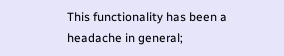This functionality has been a headache in general;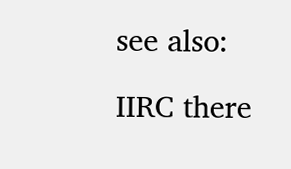see also:

IIRC there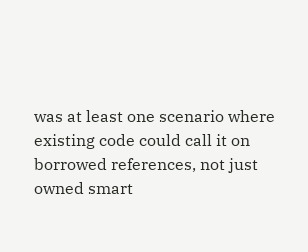was at least one scenario where existing code could call it on borrowed references, not just owned smart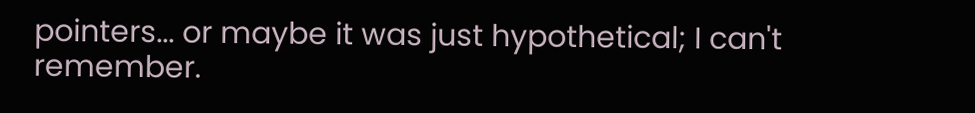pointers... or maybe it was just hypothetical; I can't remember.